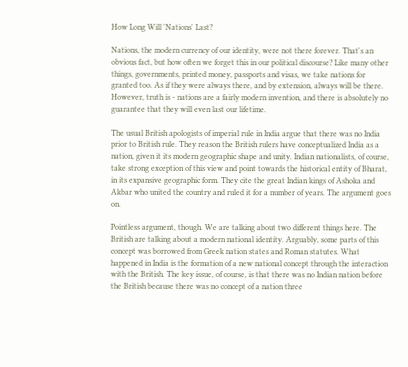How Long Will 'Nations' Last?

Nations, the modern currency of our identity, were not there forever. That's an obvious fact, but how often we forget this in our political discourse? Like many other things, governments, printed money, passports and visas, we take nations for granted too. As if they were always there, and by extension, always will be there. However, truth is - nations are a fairly modern invention, and there is absolutely no guarantee that they will even last our lifetime.

The usual British apologists of imperial rule in India argue that there was no India prior to British rule. They reason the British rulers have conceptualized India as a nation, given it its modern geographic shape and unity. Indian nationalists, of course, take strong exception of this view and point towards the historical entity of Bharat, in its expansive geographic form. They cite the great Indian kings of Ashoka and Akbar who united the country and ruled it for a number of years. The argument goes on.

Pointless argument, though. We are talking about two different things here. The British are talking about a modern national identity. Arguably, some parts of this concept was borrowed from Greek nation states and Roman statutes. What happened in India is the formation of a new national concept through the interaction with the British. The key issue, of course, is that there was no Indian nation before the British because there was no concept of a nation three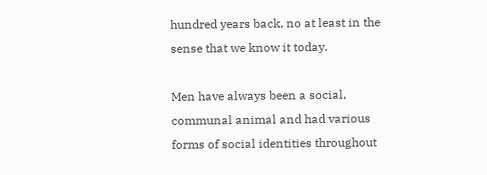hundred years back, no at least in the sense that we know it today.

Men have always been a social, communal animal and had various forms of social identities throughout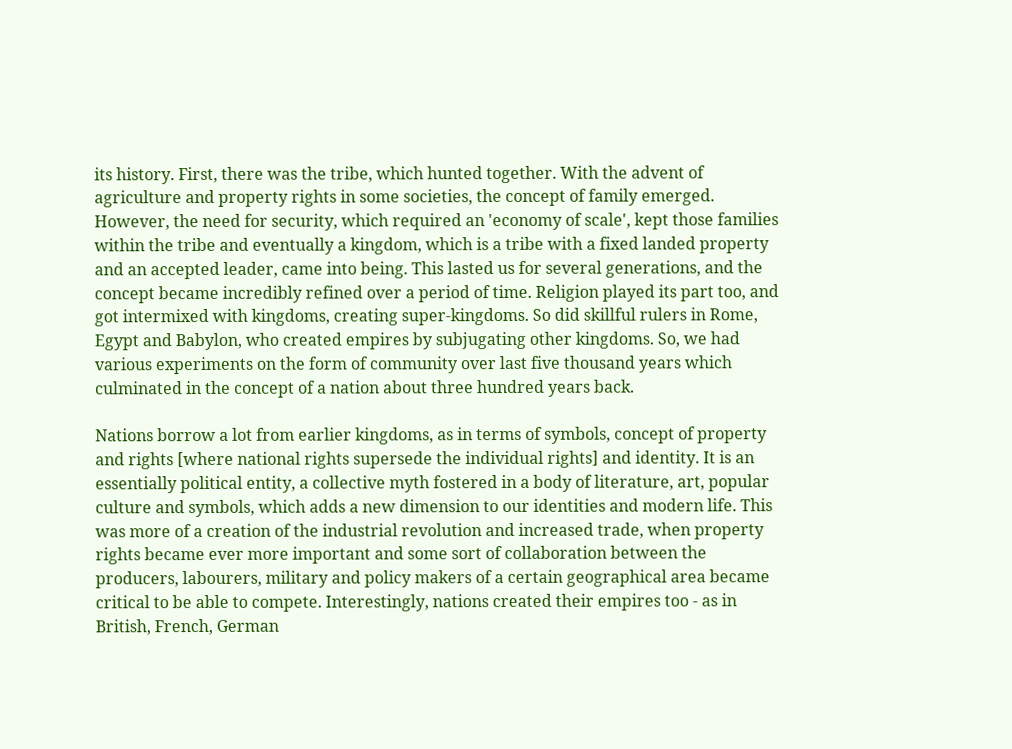its history. First, there was the tribe, which hunted together. With the advent of agriculture and property rights in some societies, the concept of family emerged. However, the need for security, which required an 'economy of scale', kept those families within the tribe and eventually a kingdom, which is a tribe with a fixed landed property and an accepted leader, came into being. This lasted us for several generations, and the concept became incredibly refined over a period of time. Religion played its part too, and got intermixed with kingdoms, creating super-kingdoms. So did skillful rulers in Rome, Egypt and Babylon, who created empires by subjugating other kingdoms. So, we had various experiments on the form of community over last five thousand years which culminated in the concept of a nation about three hundred years back.

Nations borrow a lot from earlier kingdoms, as in terms of symbols, concept of property and rights [where national rights supersede the individual rights] and identity. It is an essentially political entity, a collective myth fostered in a body of literature, art, popular culture and symbols, which adds a new dimension to our identities and modern life. This was more of a creation of the industrial revolution and increased trade, when property rights became ever more important and some sort of collaboration between the producers, labourers, military and policy makers of a certain geographical area became critical to be able to compete. Interestingly, nations created their empires too - as in British, French, German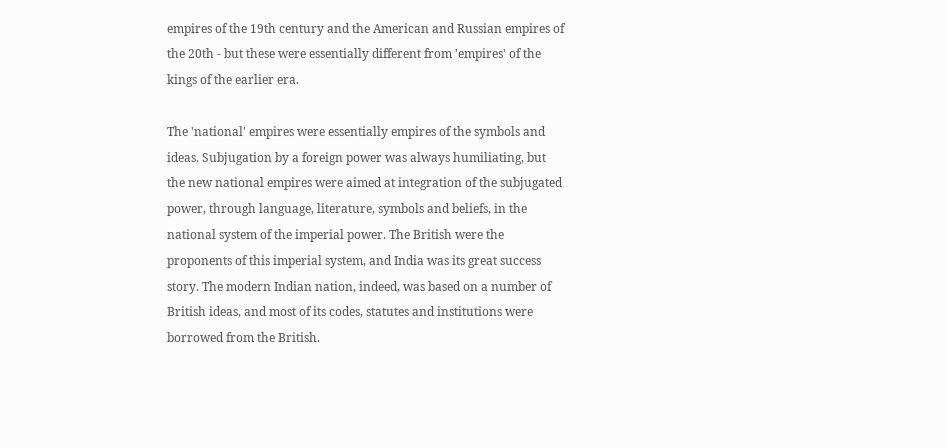empires of the 19th century and the American and Russian empires of the 20th - but these were essentially different from 'empires' of the kings of the earlier era.

The 'national' empires were essentially empires of the symbols and ideas. Subjugation by a foreign power was always humiliating, but the new national empires were aimed at integration of the subjugated power, through language, literature, symbols and beliefs, in the national system of the imperial power. The British were the proponents of this imperial system, and India was its great success story. The modern Indian nation, indeed, was based on a number of British ideas, and most of its codes, statutes and institutions were borrowed from the British.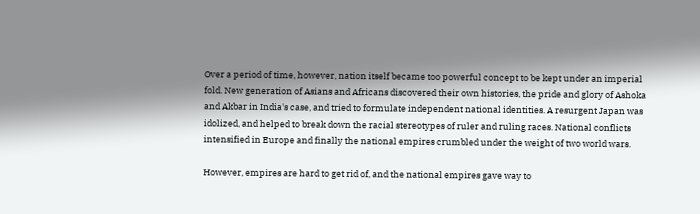Over a period of time, however, nation itself became too powerful concept to be kept under an imperial fold. New generation of Asians and Africans discovered their own histories, the pride and glory of Ashoka and Akbar in India's case, and tried to formulate independent national identities. A resurgent Japan was idolized, and helped to break down the racial stereotypes of ruler and ruling races. National conflicts intensified in Europe and finally the national empires crumbled under the weight of two world wars.

However, empires are hard to get rid of, and the national empires gave way to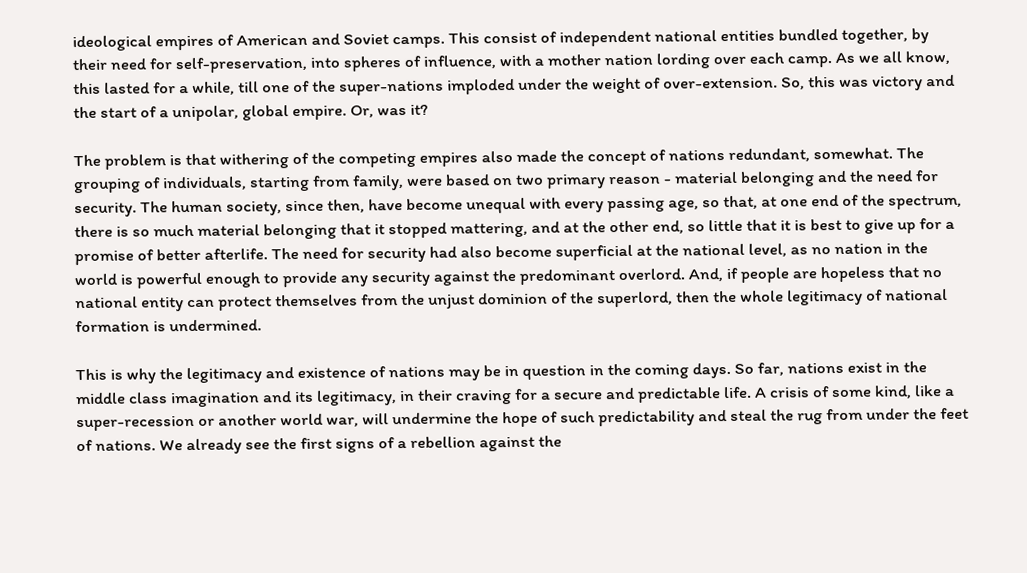ideological empires of American and Soviet camps. This consist of independent national entities bundled together, by their need for self-preservation, into spheres of influence, with a mother nation lording over each camp. As we all know, this lasted for a while, till one of the super-nations imploded under the weight of over-extension. So, this was victory and the start of a unipolar, global empire. Or, was it?

The problem is that withering of the competing empires also made the concept of nations redundant, somewhat. The grouping of individuals, starting from family, were based on two primary reason - material belonging and the need for security. The human society, since then, have become unequal with every passing age, so that, at one end of the spectrum, there is so much material belonging that it stopped mattering, and at the other end, so little that it is best to give up for a promise of better afterlife. The need for security had also become superficial at the national level, as no nation in the world is powerful enough to provide any security against the predominant overlord. And, if people are hopeless that no national entity can protect themselves from the unjust dominion of the superlord, then the whole legitimacy of national formation is undermined.

This is why the legitimacy and existence of nations may be in question in the coming days. So far, nations exist in the middle class imagination and its legitimacy, in their craving for a secure and predictable life. A crisis of some kind, like a super-recession or another world war, will undermine the hope of such predictability and steal the rug from under the feet of nations. We already see the first signs of a rebellion against the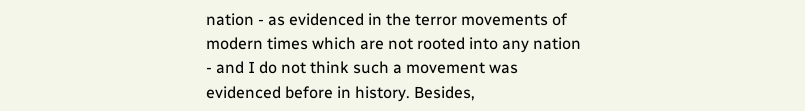nation - as evidenced in the terror movements of modern times which are not rooted into any nation - and I do not think such a movement was evidenced before in history. Besides,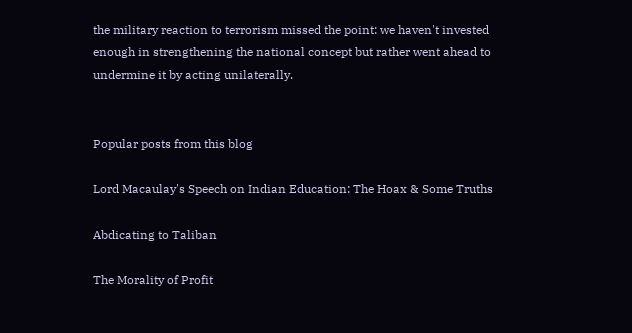the military reaction to terrorism missed the point: we haven't invested enough in strengthening the national concept but rather went ahead to undermine it by acting unilaterally.


Popular posts from this blog

Lord Macaulay's Speech on Indian Education: The Hoax & Some Truths

Abdicating to Taliban

The Morality of Profit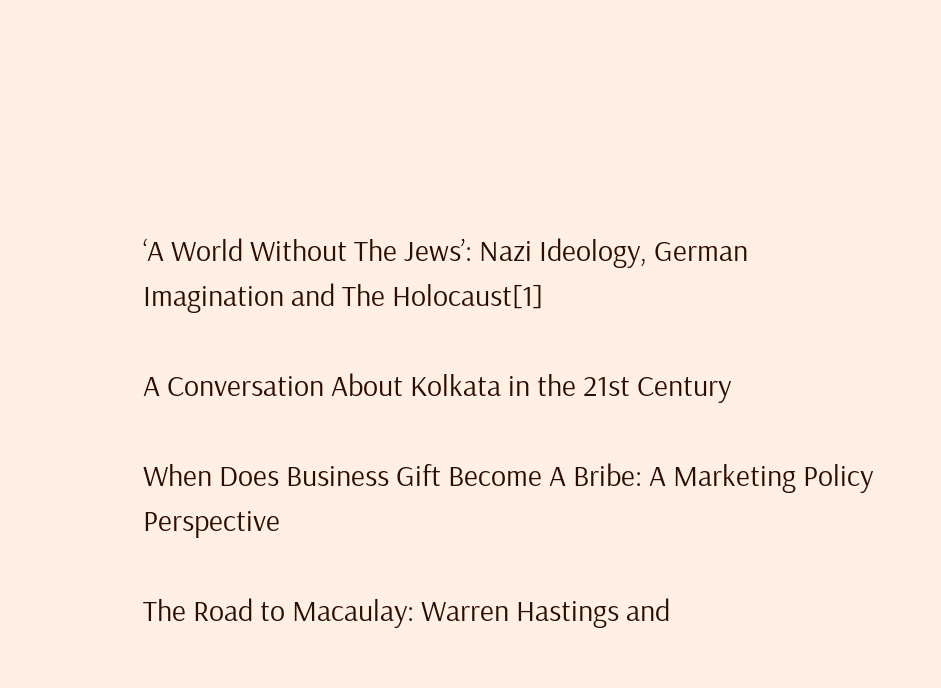‘A World Without The Jews’: Nazi Ideology, German Imagination and The Holocaust[1]

A Conversation About Kolkata in the 21st Century

When Does Business Gift Become A Bribe: A Marketing Policy Perspective

The Road to Macaulay: Warren Hastings and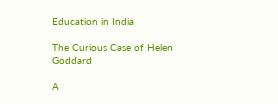Education in India

The Curious Case of Helen Goddard

A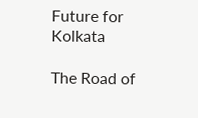Future for Kolkata

The Road of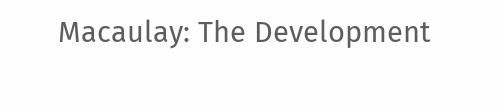Macaulay: The Development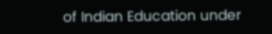of Indian Education under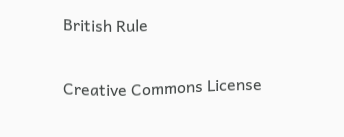British Rule

Creative Commons License